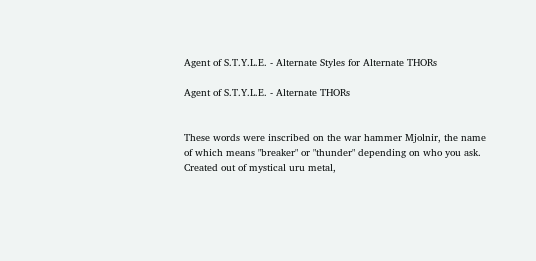Agent of S.T.Y.L.E. - Alternate Styles for Alternate THORs

Agent of S.T.Y.L.E. - Alternate THORs


These words were inscribed on the war hammer Mjolnir, the name of which means "breaker" or "thunder" depending on who you ask. Created out of mystical uru metal,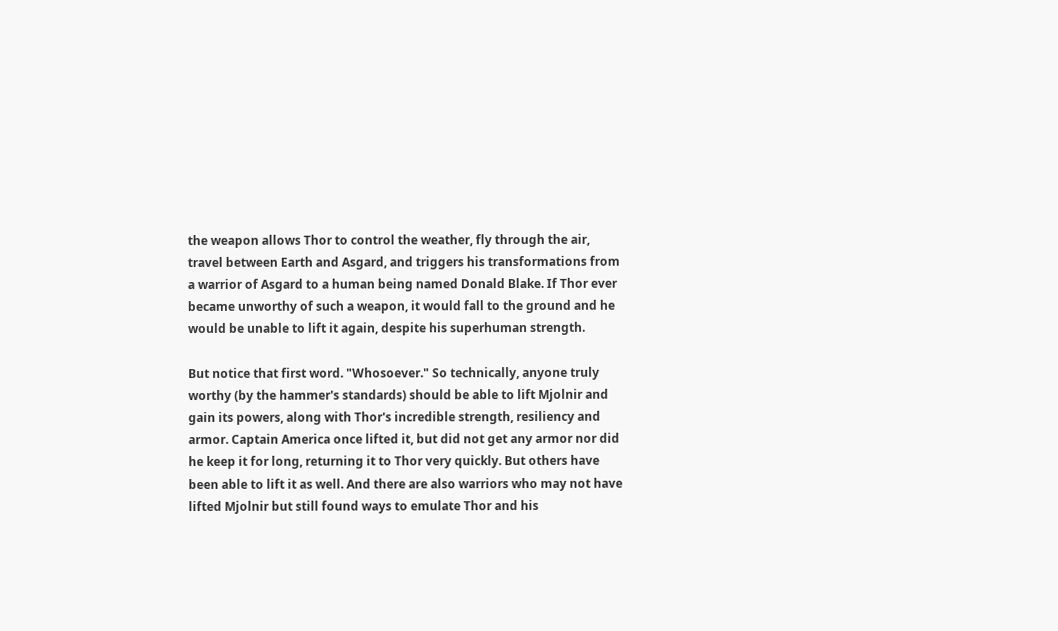the weapon allows Thor to control the weather, fly through the air, travel between Earth and Asgard, and triggers his transformations from a warrior of Asgard to a human being named Donald Blake. If Thor ever became unworthy of such a weapon, it would fall to the ground and he would be unable to lift it again, despite his superhuman strength.

But notice that first word. "Whosoever." So technically, anyone truly worthy (by the hammer's standards) should be able to lift Mjolnir and gain its powers, along with Thor's incredible strength, resiliency and armor. Captain America once lifted it, but did not get any armor nor did he keep it for long, returning it to Thor very quickly. But others have been able to lift it as well. And there are also warriors who may not have lifted Mjolnir but still found ways to emulate Thor and his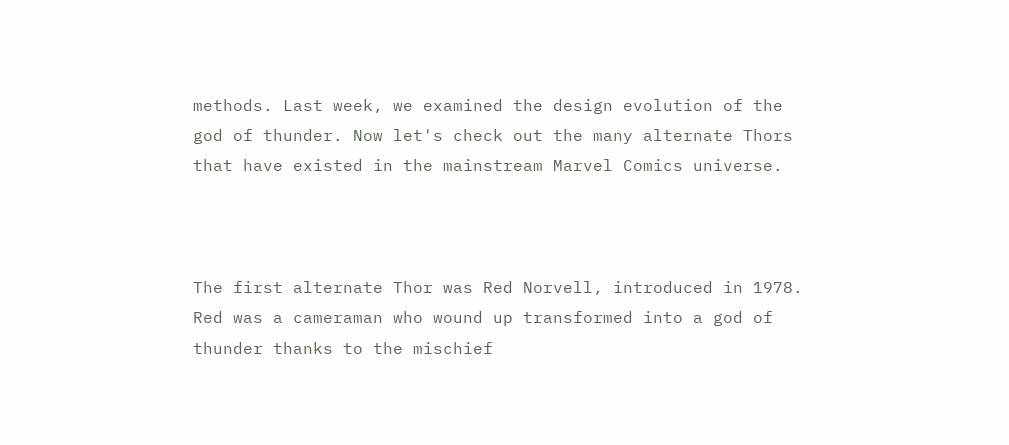methods. Last week, we examined the design evolution of the god of thunder. Now let's check out the many alternate Thors that have existed in the mainstream Marvel Comics universe.



The first alternate Thor was Red Norvell, introduced in 1978. Red was a cameraman who wound up transformed into a god of thunder thanks to the mischief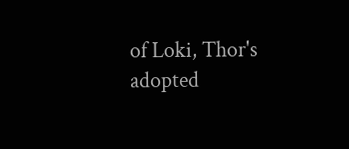of Loki, Thor's adopted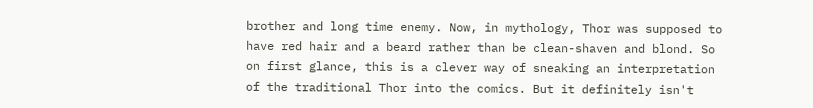brother and long time enemy. Now, in mythology, Thor was supposed to have red hair and a beard rather than be clean-shaven and blond. So on first glance, this is a clever way of sneaking an interpretation of the traditional Thor into the comics. But it definitely isn't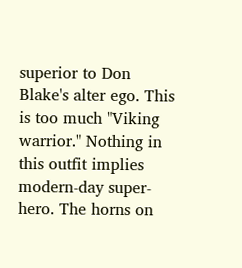superior to Don Blake's alter ego. This is too much "Viking warrior." Nothing in this outfit implies modern-day super-hero. The horns on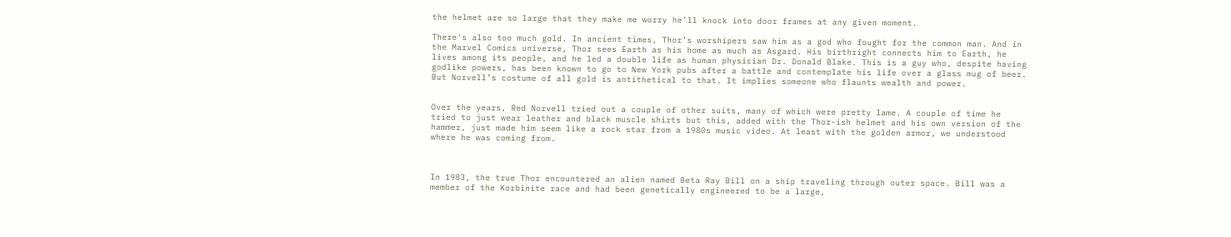the helmet are so large that they make me worry he’ll knock into door frames at any given moment.

There's also too much gold. In ancient times, Thor’s worshipers saw him as a god who fought for the common man. And in the Marvel Comics universe, Thor sees Earth as his home as much as Asgard. His birthright connects him to Earth, he lives among its people, and he led a double life as human physician Dr. Donald Blake. This is a guy who, despite having godlike powers, has been known to go to New York pubs after a battle and contemplate his life over a glass mug of beer. But Norvell’s costume of all gold is antithetical to that. It implies someone who flaunts wealth and power.


Over the years, Red Norvell tried out a couple of other suits, many of which were pretty lame. A couple of time he tried to just wear leather and black muscle shirts but this, added with the Thor-ish helmet and his own version of the hammer, just made him seem like a rock star from a 1980s music video. At least with the golden armor, we understood where he was coming from.



In 1983, the true Thor encountered an alien named Beta Ray Bill on a ship traveling through outer space. Bill was a member of the Korbinite race and had been genetically engineered to be a large,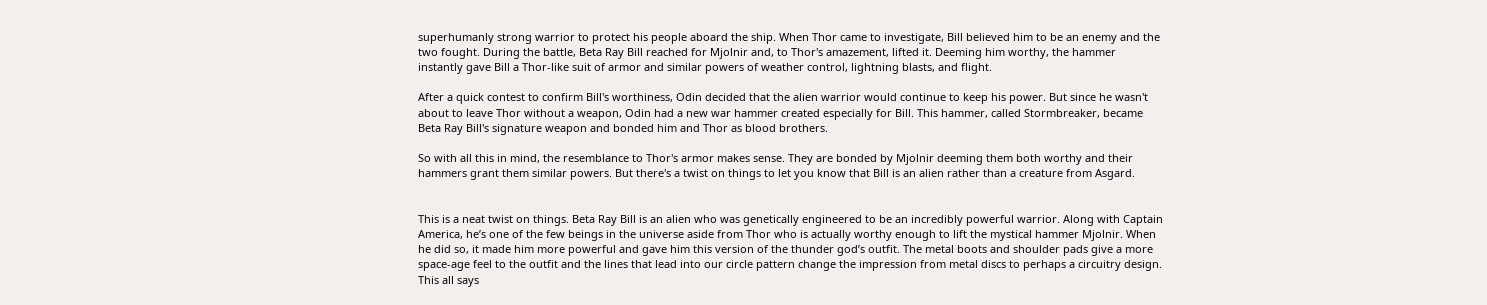superhumanly strong warrior to protect his people aboard the ship. When Thor came to investigate, Bill believed him to be an enemy and the two fought. During the battle, Beta Ray Bill reached for Mjolnir and, to Thor's amazement, lifted it. Deeming him worthy, the hammer instantly gave Bill a Thor-like suit of armor and similar powers of weather control, lightning blasts, and flight.

After a quick contest to confirm Bill's worthiness, Odin decided that the alien warrior would continue to keep his power. But since he wasn't about to leave Thor without a weapon, Odin had a new war hammer created especially for Bill. This hammer, called Stormbreaker, became Beta Ray Bill's signature weapon and bonded him and Thor as blood brothers.

So with all this in mind, the resemblance to Thor's armor makes sense. They are bonded by Mjolnir deeming them both worthy and their hammers grant them similar powers. But there's a twist on things to let you know that Bill is an alien rather than a creature from Asgard.


This is a neat twist on things. Beta Ray Bill is an alien who was genetically engineered to be an incredibly powerful warrior. Along with Captain America, he’s one of the few beings in the universe aside from Thor who is actually worthy enough to lift the mystical hammer Mjolnir. When he did so, it made him more powerful and gave him this version of the thunder god’s outfit. The metal boots and shoulder pads give a more space-age feel to the outfit and the lines that lead into our circle pattern change the impression from metal discs to perhaps a circuitry design. This all says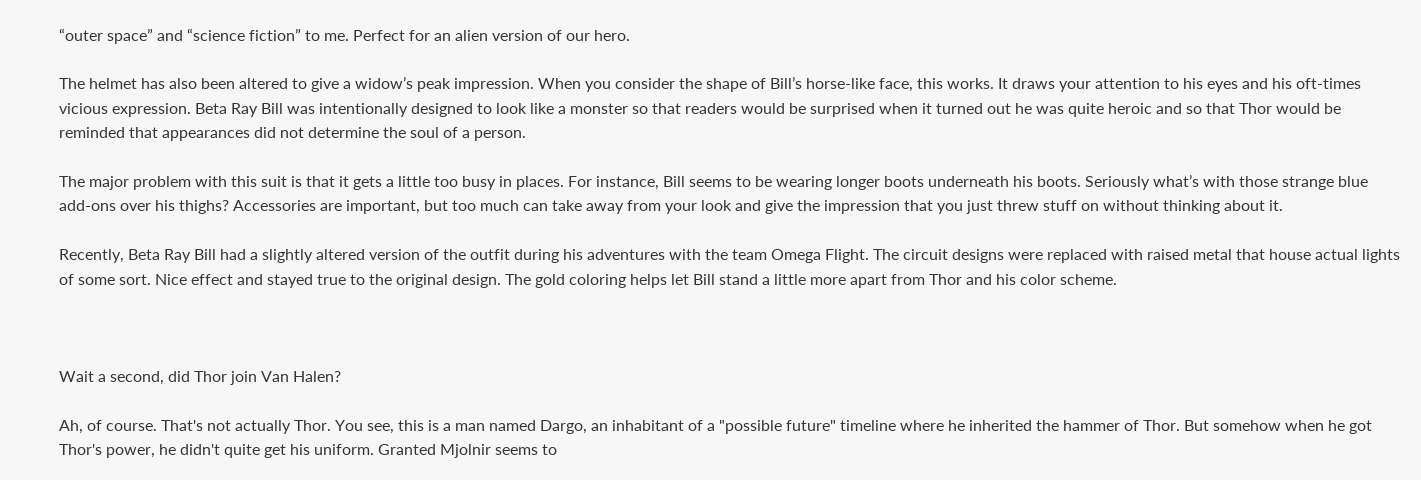“outer space” and “science fiction” to me. Perfect for an alien version of our hero.

The helmet has also been altered to give a widow’s peak impression. When you consider the shape of Bill’s horse-like face, this works. It draws your attention to his eyes and his oft-times vicious expression. Beta Ray Bill was intentionally designed to look like a monster so that readers would be surprised when it turned out he was quite heroic and so that Thor would be reminded that appearances did not determine the soul of a person.

The major problem with this suit is that it gets a little too busy in places. For instance, Bill seems to be wearing longer boots underneath his boots. Seriously what’s with those strange blue add-ons over his thighs? Accessories are important, but too much can take away from your look and give the impression that you just threw stuff on without thinking about it.

Recently, Beta Ray Bill had a slightly altered version of the outfit during his adventures with the team Omega Flight. The circuit designs were replaced with raised metal that house actual lights of some sort. Nice effect and stayed true to the original design. The gold coloring helps let Bill stand a little more apart from Thor and his color scheme.



Wait a second, did Thor join Van Halen?

Ah, of course. That's not actually Thor. You see, this is a man named Dargo, an inhabitant of a "possible future" timeline where he inherited the hammer of Thor. But somehow when he got Thor's power, he didn't quite get his uniform. Granted Mjolnir seems to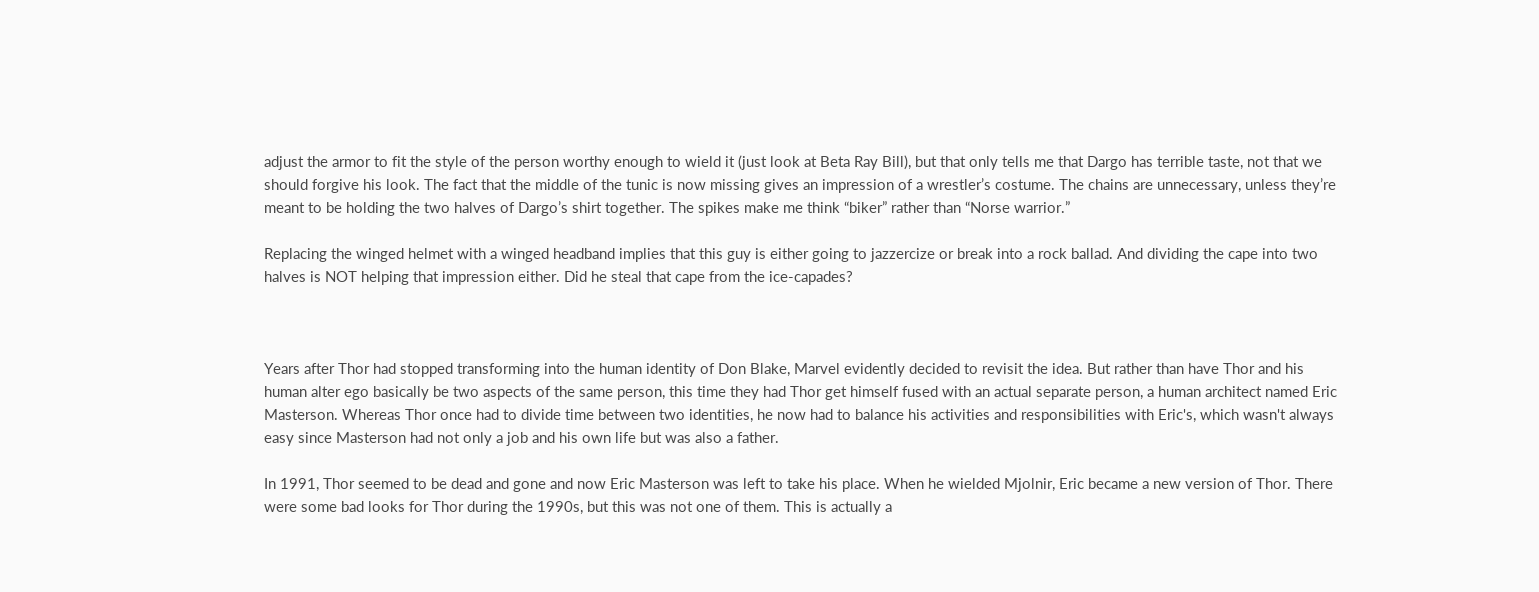adjust the armor to fit the style of the person worthy enough to wield it (just look at Beta Ray Bill), but that only tells me that Dargo has terrible taste, not that we should forgive his look. The fact that the middle of the tunic is now missing gives an impression of a wrestler’s costume. The chains are unnecessary, unless they’re meant to be holding the two halves of Dargo’s shirt together. The spikes make me think “biker” rather than “Norse warrior.”

Replacing the winged helmet with a winged headband implies that this guy is either going to jazzercize or break into a rock ballad. And dividing the cape into two halves is NOT helping that impression either. Did he steal that cape from the ice-capades?



Years after Thor had stopped transforming into the human identity of Don Blake, Marvel evidently decided to revisit the idea. But rather than have Thor and his human alter ego basically be two aspects of the same person, this time they had Thor get himself fused with an actual separate person, a human architect named Eric Masterson. Whereas Thor once had to divide time between two identities, he now had to balance his activities and responsibilities with Eric's, which wasn't always easy since Masterson had not only a job and his own life but was also a father.

In 1991, Thor seemed to be dead and gone and now Eric Masterson was left to take his place. When he wielded Mjolnir, Eric became a new version of Thor. There were some bad looks for Thor during the 1990s, but this was not one of them. This is actually a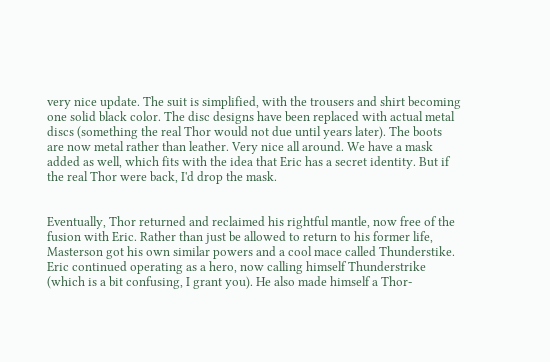very nice update. The suit is simplified, with the trousers and shirt becoming one solid black color. The disc designs have been replaced with actual metal discs (something the real Thor would not due until years later). The boots are now metal rather than leather. Very nice all around. We have a mask added as well, which fits with the idea that Eric has a secret identity. But if the real Thor were back, I'd drop the mask.


Eventually, Thor returned and reclaimed his rightful mantle, now free of the fusion with Eric. Rather than just be allowed to return to his former life, Masterson got his own similar powers and a cool mace called Thunderstike. Eric continued operating as a hero, now calling himself Thunderstrike (which is a bit confusing, I grant you). He also made himself a Thor-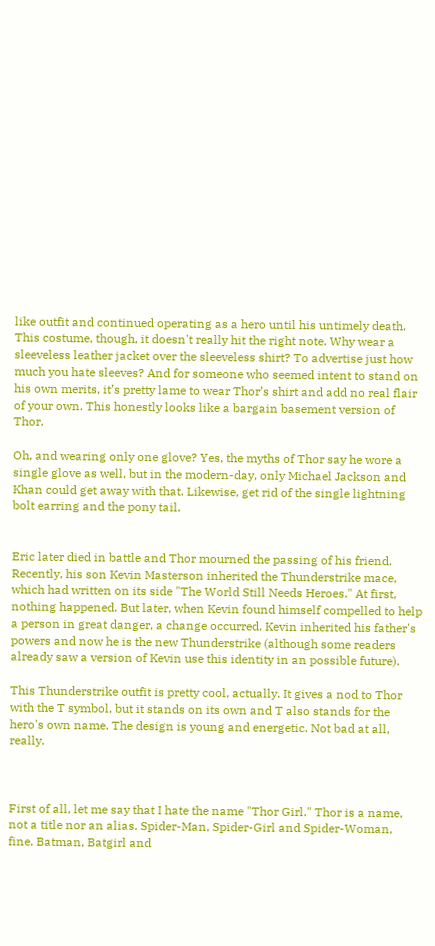like outfit and continued operating as a hero until his untimely death. This costume, though, it doesn't really hit the right note. Why wear a sleeveless leather jacket over the sleeveless shirt? To advertise just how much you hate sleeves? And for someone who seemed intent to stand on his own merits, it’s pretty lame to wear Thor’s shirt and add no real flair of your own. This honestly looks like a bargain basement version of Thor.

Oh, and wearing only one glove? Yes, the myths of Thor say he wore a single glove as well, but in the modern-day, only Michael Jackson and Khan could get away with that. Likewise, get rid of the single lightning bolt earring and the pony tail.


Eric later died in battle and Thor mourned the passing of his friend. Recently, his son Kevin Masterson inherited the Thunderstrike mace, which had written on its side "The World Still Needs Heroes." At first, nothing happened. But later, when Kevin found himself compelled to help a person in great danger, a change occurred. Kevin inherited his father's powers and now he is the new Thunderstrike (although some readers already saw a version of Kevin use this identity in an possible future).

This Thunderstrike outfit is pretty cool, actually. It gives a nod to Thor with the T symbol, but it stands on its own and T also stands for the hero's own name. The design is young and energetic. Not bad at all, really.



First of all, let me say that I hate the name "Thor Girl." Thor is a name, not a title nor an alias. Spider-Man, Spider-Girl and Spider-Woman, fine. Batman, Batgirl and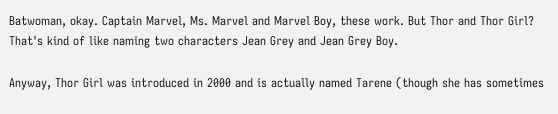Batwoman, okay. Captain Marvel, Ms. Marvel and Marvel Boy, these work. But Thor and Thor Girl? That's kind of like naming two characters Jean Grey and Jean Grey Boy.

Anyway, Thor Girl was introduced in 2000 and is actually named Tarene (though she has sometimes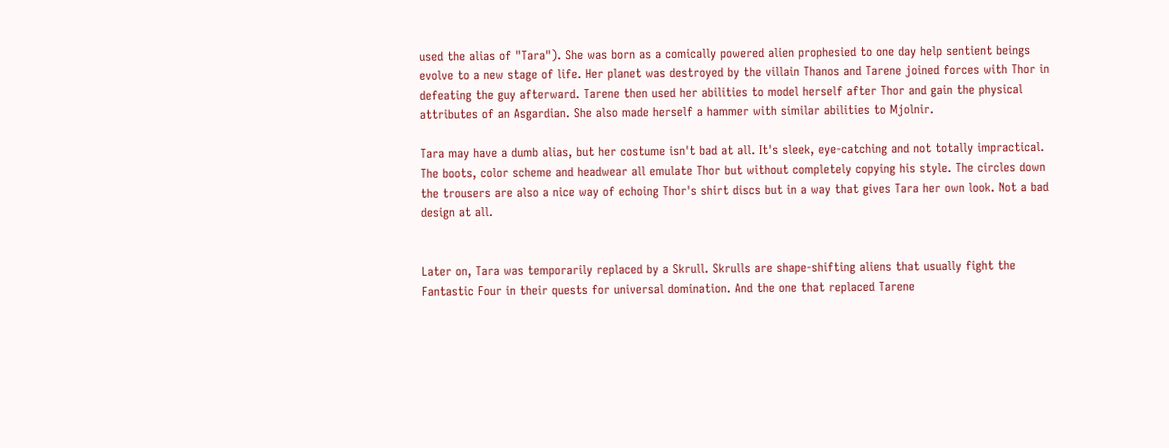used the alias of "Tara"). She was born as a comically powered alien prophesied to one day help sentient beings evolve to a new stage of life. Her planet was destroyed by the villain Thanos and Tarene joined forces with Thor in defeating the guy afterward. Tarene then used her abilities to model herself after Thor and gain the physical attributes of an Asgardian. She also made herself a hammer with similar abilities to Mjolnir.

Tara may have a dumb alias, but her costume isn't bad at all. It's sleek, eye-catching and not totally impractical. The boots, color scheme and headwear all emulate Thor but without completely copying his style. The circles down the trousers are also a nice way of echoing Thor's shirt discs but in a way that gives Tara her own look. Not a bad design at all.


Later on, Tara was temporarily replaced by a Skrull. Skrulls are shape-shifting aliens that usually fight the Fantastic Four in their quests for universal domination. And the one that replaced Tarene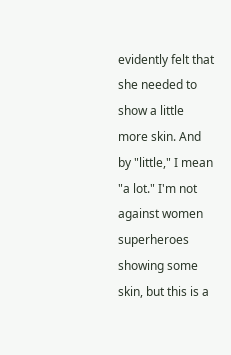evidently felt that she needed to show a little more skin. And by "little," I mean "a lot." I'm not against women superheroes showing some skin, but this is a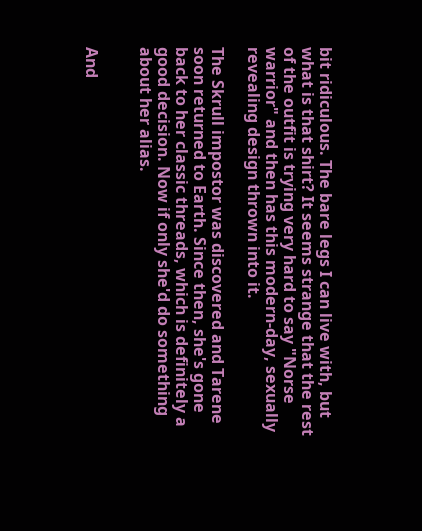bit ridiculous. The bare legs I can live with, but what is that shirt? It seems strange that the rest of the outfit is trying very hard to say "Norse warrior" and then has this modern-day, sexually revealing design thrown into it.

The Skrull impostor was discovered and Tarene soon returned to Earth. Since then, she's gone back to her classic threads, which is definitely a good decision. Now if only she'd do something about her alias.


And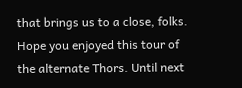that brings us to a close, folks. Hope you enjoyed this tour of the alternate Thors. Until next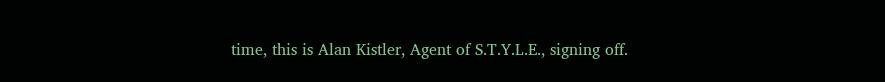time, this is Alan Kistler, Agent of S.T.Y.L.E., signing off.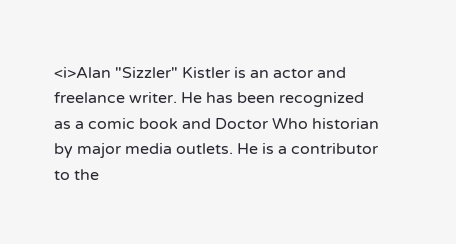<i>Alan "Sizzler" Kistler is an actor and freelance writer. He has been recognized as a comic book and Doctor Who historian by major media outlets. He is a contributor to the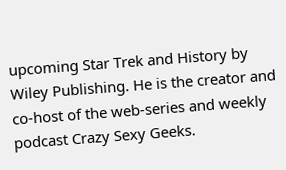upcoming Star Trek and History by Wiley Publishing. He is the creator and co-host of the web-series and weekly podcast Crazy Sexy Geeks.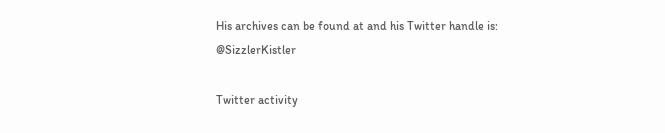His archives can be found at and his Twitter handle is: @SizzlerKistler

Twitter activity